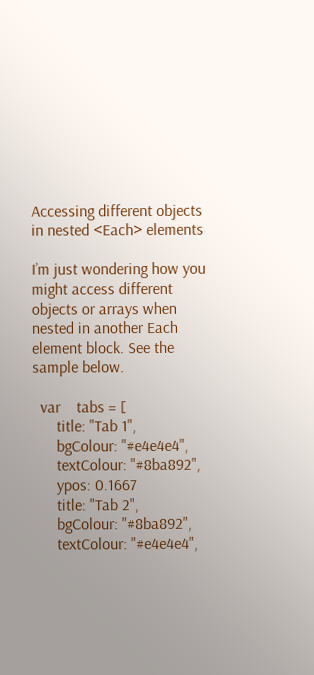Accessing different objects in nested <Each> elements

I’m just wondering how you might access different objects or arrays when nested in another Each element block. See the sample below.

  var    tabs = [
      title: "Tab 1",
      bgColour: "#e4e4e4",
      textColour: "#8ba892",
      ypos: 0.1667
      title: "Tab 2",
      bgColour: "#8ba892",
      textColour: "#e4e4e4",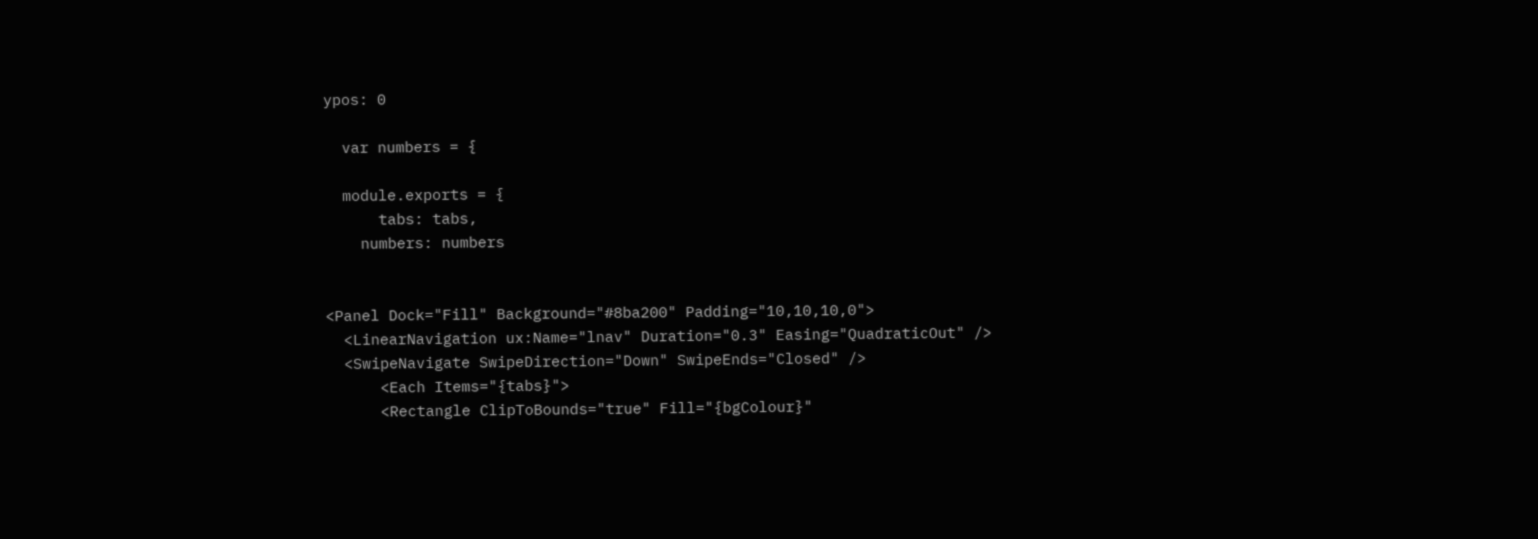ypos: 0

  var numbers = {

  module.exports = {
      tabs: tabs,
    numbers: numbers


<Panel Dock="Fill" Background="#8ba200" Padding="10,10,10,0">
  <LinearNavigation ux:Name="lnav" Duration="0.3" Easing="QuadraticOut" />
  <SwipeNavigate SwipeDirection="Down" SwipeEnds="Closed" />
      <Each Items="{tabs}">
      <Rectangle ClipToBounds="true" Fill="{bgColour}"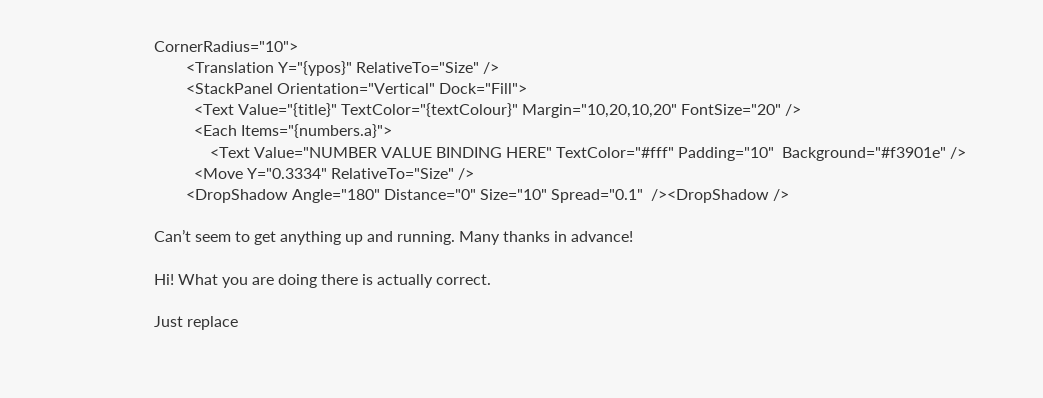CornerRadius="10">
        <Translation Y="{ypos}" RelativeTo="Size" />
        <StackPanel Orientation="Vertical" Dock="Fill">
          <Text Value="{title}" TextColor="{textColour}" Margin="10,20,10,20" FontSize="20" />
          <Each Items="{numbers.a}">
              <Text Value="NUMBER VALUE BINDING HERE" TextColor="#fff" Padding="10"  Background="#f3901e" />
          <Move Y="0.3334" RelativeTo="Size" />
        <DropShadow Angle="180" Distance="0" Size="10" Spread="0.1"  /><DropShadow />

Can’t seem to get anything up and running. Many thanks in advance!

Hi! What you are doing there is actually correct.

Just replace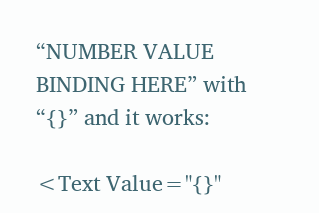“NUMBER VALUE BINDING HERE” with “{}” and it works:

<Text Value="{}"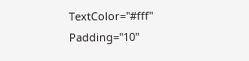TextColor="#fff" Padding="10"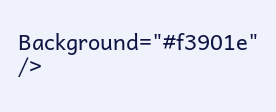Background="#f3901e" />